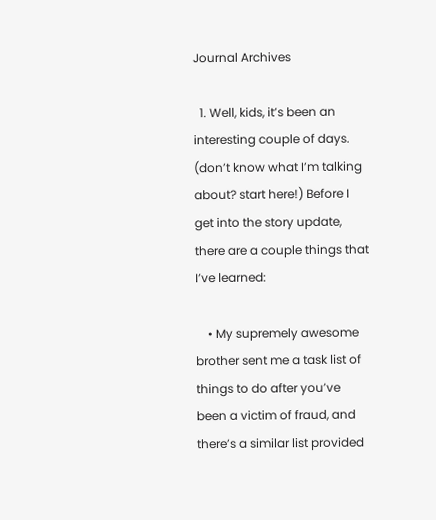Journal Archives

  1. Well, kids, it’s been an interesting couple of days. (don’t know what I’m talking about? start here!) Before I get into the story update, there are a couple things that I’ve learned:

    • My supremely awesome brother sent me a task list of things to do after you’ve been a victim of fraud, and there’s a similar list provided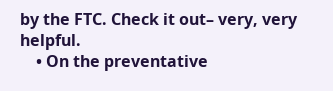by the FTC. Check it out– very, very helpful.
    • On the preventative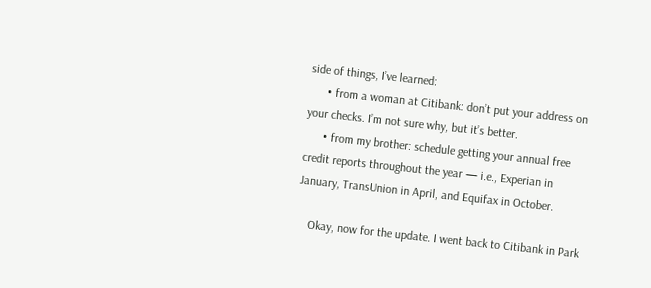side of things, I’ve learned:
      • from a woman at Citibank: don’t put your address on your checks. I’m not sure why, but it’s better.
      • from my brother: schedule getting your annual free credit reports throughout the year — i.e., Experian in January, TransUnion in April, and Equifax in October.

    Okay, now for the update. I went back to Citibank in Park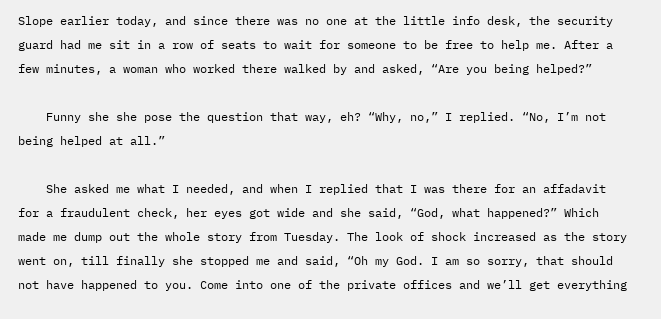Slope earlier today, and since there was no one at the little info desk, the security guard had me sit in a row of seats to wait for someone to be free to help me. After a few minutes, a woman who worked there walked by and asked, “Are you being helped?”

    Funny she she pose the question that way, eh? “Why, no,” I replied. “No, I’m not being helped at all.”

    She asked me what I needed, and when I replied that I was there for an affadavit for a fraudulent check, her eyes got wide and she said, “God, what happened?” Which made me dump out the whole story from Tuesday. The look of shock increased as the story went on, till finally she stopped me and said, “Oh my God. I am so sorry, that should not have happened to you. Come into one of the private offices and we’ll get everything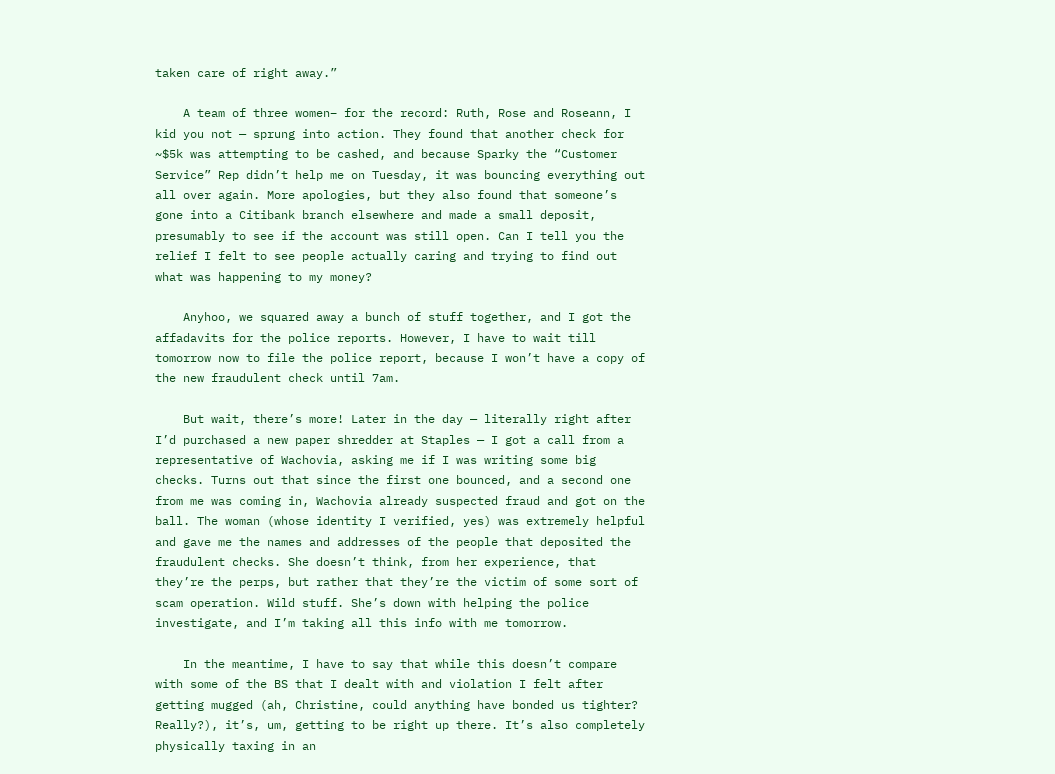taken care of right away.”

    A team of three women– for the record: Ruth, Rose and Roseann, I kid you not — sprung into action. They found that another check for ~$5k was attempting to be cashed, and because Sparky the “Customer Service” Rep didn’t help me on Tuesday, it was bouncing everything out all over again. More apologies, but they also found that someone’s gone into a Citibank branch elsewhere and made a small deposit, presumably to see if the account was still open. Can I tell you the relief I felt to see people actually caring and trying to find out what was happening to my money?

    Anyhoo, we squared away a bunch of stuff together, and I got the affadavits for the police reports. However, I have to wait till tomorrow now to file the police report, because I won’t have a copy of the new fraudulent check until 7am.

    But wait, there’s more! Later in the day — literally right after I’d purchased a new paper shredder at Staples — I got a call from a representative of Wachovia, asking me if I was writing some big checks. Turns out that since the first one bounced, and a second one from me was coming in, Wachovia already suspected fraud and got on the ball. The woman (whose identity I verified, yes) was extremely helpful and gave me the names and addresses of the people that deposited the fraudulent checks. She doesn’t think, from her experience, that they’re the perps, but rather that they’re the victim of some sort of scam operation. Wild stuff. She’s down with helping the police investigate, and I’m taking all this info with me tomorrow.

    In the meantime, I have to say that while this doesn’t compare with some of the BS that I dealt with and violation I felt after getting mugged (ah, Christine, could anything have bonded us tighter? Really?), it’s, um, getting to be right up there. It’s also completely physically taxing in an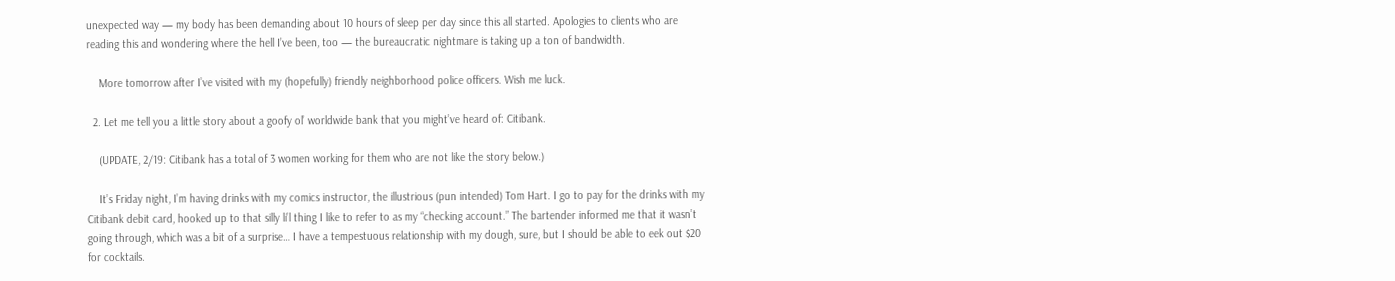unexpected way — my body has been demanding about 10 hours of sleep per day since this all started. Apologies to clients who are reading this and wondering where the hell I’ve been, too — the bureaucratic nightmare is taking up a ton of bandwidth.

    More tomorrow after I’ve visited with my (hopefully) friendly neighborhood police officers. Wish me luck.

  2. Let me tell you a little story about a goofy ol’ worldwide bank that you might’ve heard of: Citibank.

    (UPDATE, 2/19: Citibank has a total of 3 women working for them who are not like the story below.)

    It’s Friday night, I’m having drinks with my comics instructor, the illustrious (pun intended) Tom Hart. I go to pay for the drinks with my Citibank debit card, hooked up to that silly li’l thing I like to refer to as my “checking account.” The bartender informed me that it wasn’t going through, which was a bit of a surprise… I have a tempestuous relationship with my dough, sure, but I should be able to eek out $20 for cocktails.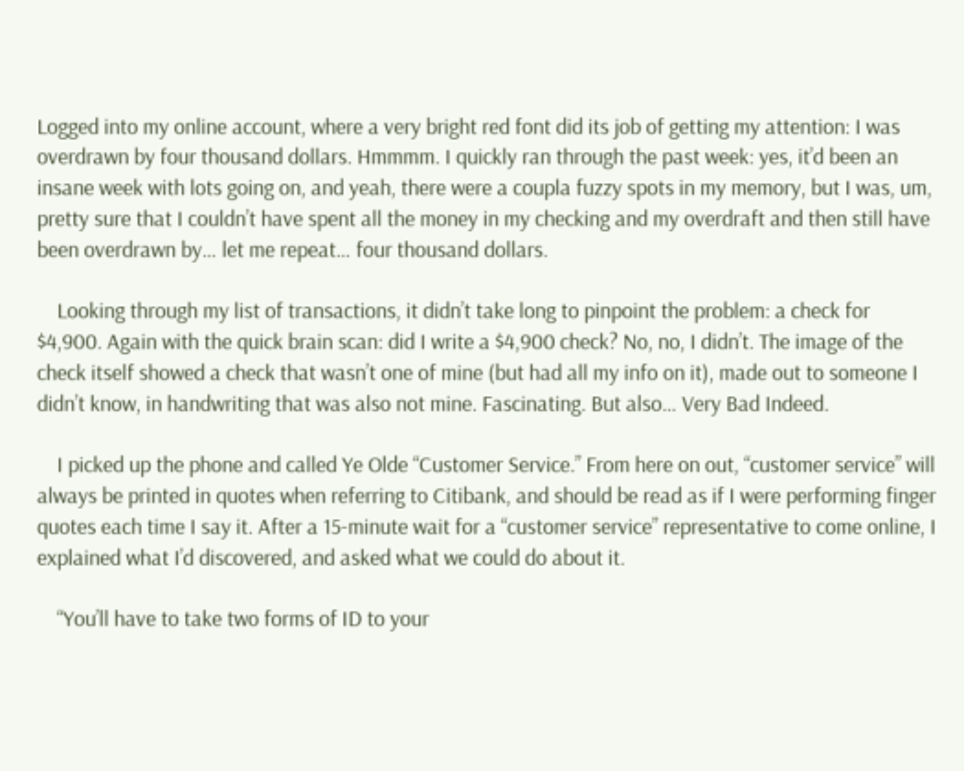Logged into my online account, where a very bright red font did its job of getting my attention: I was overdrawn by four thousand dollars. Hmmmm. I quickly ran through the past week: yes, it’d been an insane week with lots going on, and yeah, there were a coupla fuzzy spots in my memory, but I was, um, pretty sure that I couldn’t have spent all the money in my checking and my overdraft and then still have been overdrawn by… let me repeat… four thousand dollars.

    Looking through my list of transactions, it didn’t take long to pinpoint the problem: a check for $4,900. Again with the quick brain scan: did I write a $4,900 check? No, no, I didn’t. The image of the check itself showed a check that wasn’t one of mine (but had all my info on it), made out to someone I didn’t know, in handwriting that was also not mine. Fascinating. But also… Very Bad Indeed.

    I picked up the phone and called Ye Olde “Customer Service.” From here on out, “customer service” will always be printed in quotes when referring to Citibank, and should be read as if I were performing finger quotes each time I say it. After a 15-minute wait for a “customer service” representative to come online, I explained what I’d discovered, and asked what we could do about it.

    “You’ll have to take two forms of ID to your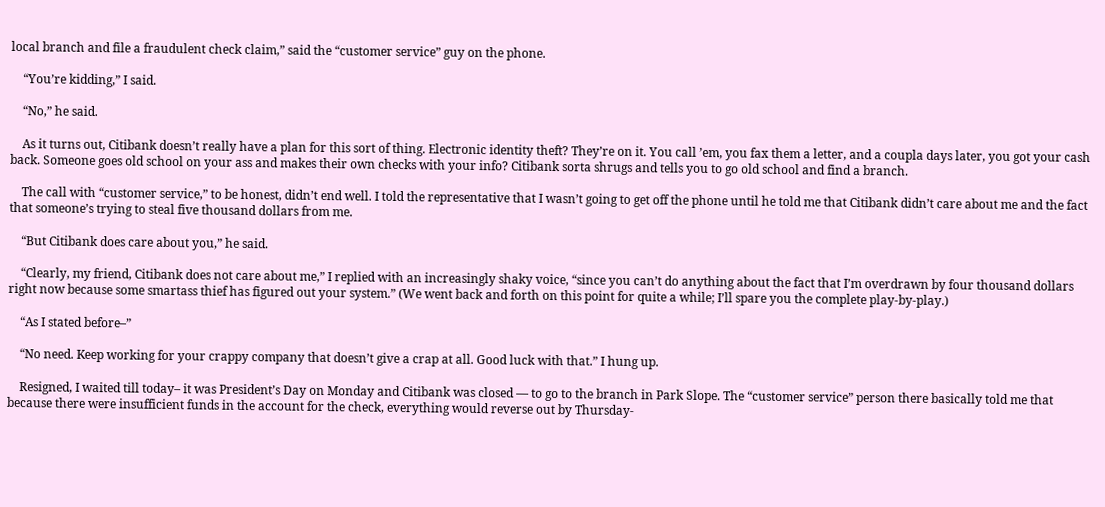local branch and file a fraudulent check claim,” said the “customer service” guy on the phone.

    “You’re kidding,” I said.

    “No,” he said.

    As it turns out, Citibank doesn’t really have a plan for this sort of thing. Electronic identity theft? They’re on it. You call ’em, you fax them a letter, and a coupla days later, you got your cash back. Someone goes old school on your ass and makes their own checks with your info? Citibank sorta shrugs and tells you to go old school and find a branch.

    The call with “customer service,” to be honest, didn’t end well. I told the representative that I wasn’t going to get off the phone until he told me that Citibank didn’t care about me and the fact that someone’s trying to steal five thousand dollars from me.

    “But Citibank does care about you,” he said.

    “Clearly, my friend, Citibank does not care about me,” I replied with an increasingly shaky voice, “since you can’t do anything about the fact that I’m overdrawn by four thousand dollars right now because some smartass thief has figured out your system.” (We went back and forth on this point for quite a while; I’ll spare you the complete play-by-play.)

    “As I stated before–”

    “No need. Keep working for your crappy company that doesn’t give a crap at all. Good luck with that.” I hung up.

    Resigned, I waited till today– it was President’s Day on Monday and Citibank was closed — to go to the branch in Park Slope. The “customer service” person there basically told me that because there were insufficient funds in the account for the check, everything would reverse out by Thursday-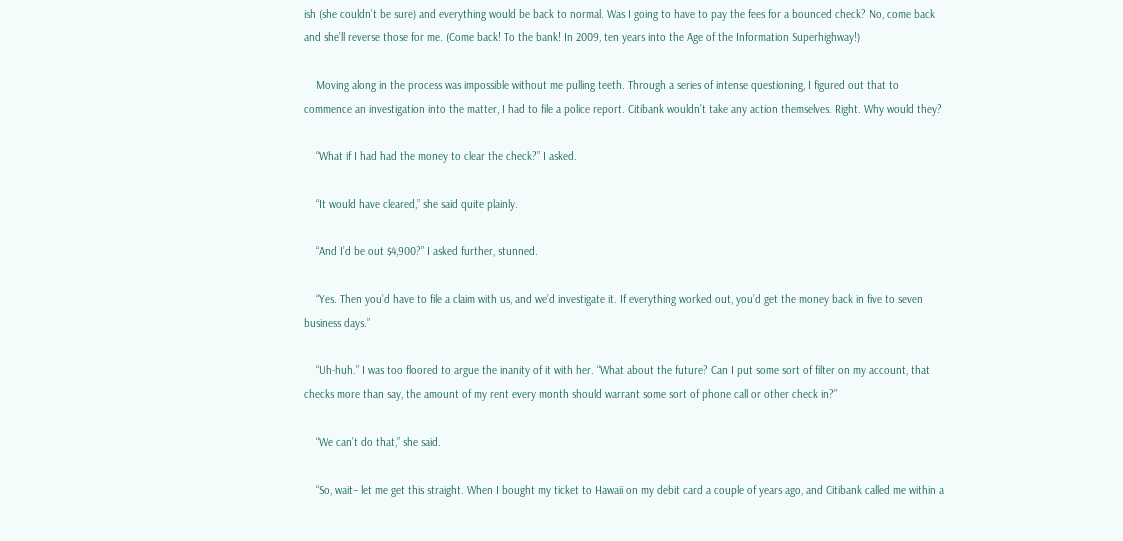ish (she couldn’t be sure) and everything would be back to normal. Was I going to have to pay the fees for a bounced check? No, come back and she’ll reverse those for me. (Come back! To the bank! In 2009, ten years into the Age of the Information Superhighway!)

    Moving along in the process was impossible without me pulling teeth. Through a series of intense questioning, I figured out that to commence an investigation into the matter, I had to file a police report. Citibank wouldn’t take any action themselves. Right. Why would they?

    “What if I had had the money to clear the check?” I asked.

    “It would have cleared,” she said quite plainly.

    “And I’d be out $4,900?” I asked further, stunned.

    “Yes. Then you’d have to file a claim with us, and we’d investigate it. If everything worked out, you’d get the money back in five to seven business days.”

    “Uh-huh.” I was too floored to argue the inanity of it with her. “What about the future? Can I put some sort of filter on my account, that checks more than say, the amount of my rent every month should warrant some sort of phone call or other check in?”

    “We can’t do that,” she said.

    “So, wait– let me get this straight. When I bought my ticket to Hawaii on my debit card a couple of years ago, and Citibank called me within a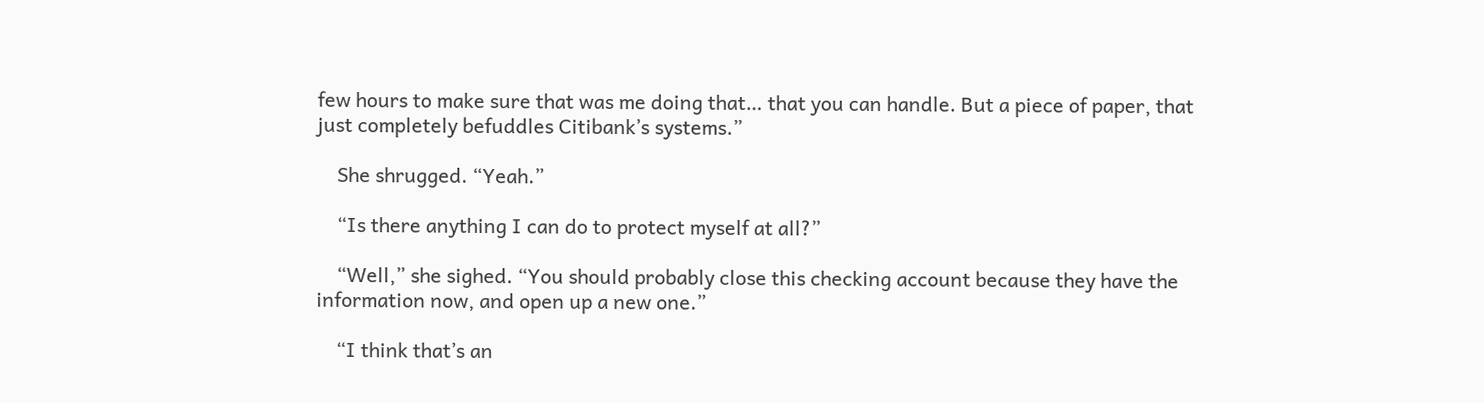few hours to make sure that was me doing that… that you can handle. But a piece of paper, that just completely befuddles Citibank’s systems.”

    She shrugged. “Yeah.”

    “Is there anything I can do to protect myself at all?”

    “Well,” she sighed. “You should probably close this checking account because they have the information now, and open up a new one.”

    “I think that’s an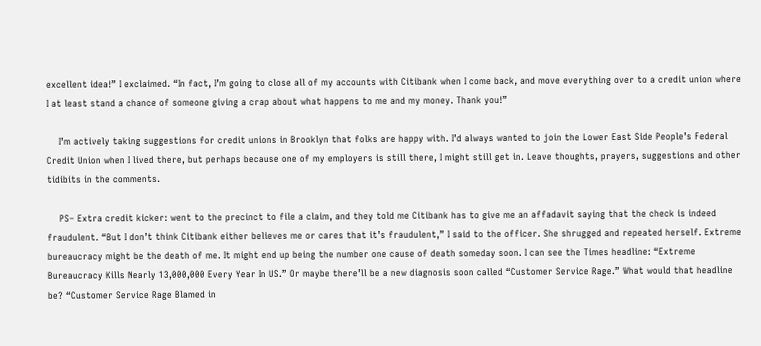excellent idea!” I exclaimed. “In fact, I’m going to close all of my accounts with Citibank when I come back, and move everything over to a credit union where I at least stand a chance of someone giving a crap about what happens to me and my money. Thank you!”

    I’m actively taking suggestions for credit unions in Brooklyn that folks are happy with. I’d always wanted to join the Lower East Side People’s Federal Credit Union when I lived there, but perhaps because one of my employers is still there, I might still get in. Leave thoughts, prayers, suggestions and other tidibits in the comments.

    PS– Extra credit kicker: went to the precinct to file a claim, and they told me Citibank has to give me an affadavit saying that the check is indeed fraudulent. “But I don’t think Citibank either believes me or cares that it’s fraudulent,” I said to the officer. She shrugged and repeated herself. Extreme bureaucracy might be the death of me. It might end up being the number one cause of death someday soon. I can see the Times headline: “Extreme Bureaucracy Kills Nearly 13,000,000 Every Year In US.” Or maybe there’ll be a new diagnosis soon called “Customer Service Rage.” What would that headline be? “Customer Service Rage Blamed in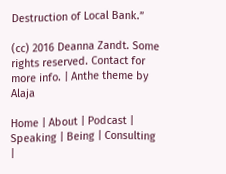Destruction of Local Bank.”

(cc) 2016 Deanna Zandt. Some rights reserved. Contact for more info. | Anthe theme by Alaja

Home | About | Podcast | Speaking | Being | Consulting |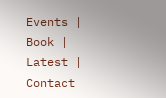Events | Book | Latest | Contact